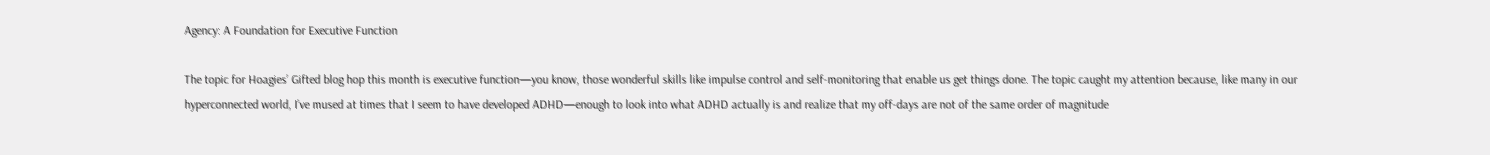Agency: A Foundation for Executive Function

The topic for Hoagies’ Gifted blog hop this month is executive function—you know, those wonderful skills like impulse control and self-monitoring that enable us get things done. The topic caught my attention because, like many in our hyperconnected world, I’ve mused at times that I seem to have developed ADHD—enough to look into what ADHD actually is and realize that my off-days are not of the same order of magnitude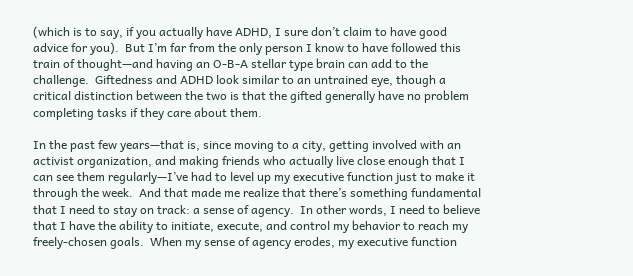(which is to say, if you actually have ADHD, I sure don’t claim to have good advice for you).  But I’m far from the only person I know to have followed this train of thought—and having an O-B-A stellar type brain can add to the challenge.  Giftedness and ADHD look similar to an untrained eye, though a critical distinction between the two is that the gifted generally have no problem completing tasks if they care about them.

In the past few years—that is, since moving to a city, getting involved with an activist organization, and making friends who actually live close enough that I can see them regularly—I’ve had to level up my executive function just to make it through the week.  And that made me realize that there’s something fundamental that I need to stay on track: a sense of agency.  In other words, I need to believe that I have the ability to initiate, execute, and control my behavior to reach my freely-chosen goals.  When my sense of agency erodes, my executive function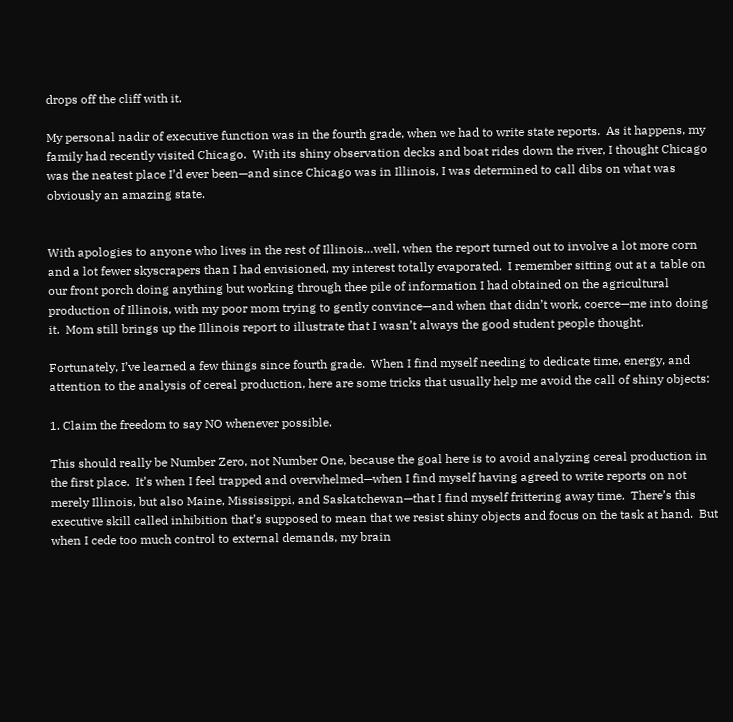drops off the cliff with it.

My personal nadir of executive function was in the fourth grade, when we had to write state reports.  As it happens, my family had recently visited Chicago.  With its shiny observation decks and boat rides down the river, I thought Chicago was the neatest place I’d ever been—and since Chicago was in Illinois, I was determined to call dibs on what was obviously an amazing state.


With apologies to anyone who lives in the rest of Illinois…well, when the report turned out to involve a lot more corn and a lot fewer skyscrapers than I had envisioned, my interest totally evaporated.  I remember sitting out at a table on our front porch doing anything but working through thee pile of information I had obtained on the agricultural production of Illinois, with my poor mom trying to gently convince—and when that didn’t work, coerce—me into doing it.  Mom still brings up the Illinois report to illustrate that I wasn’t always the good student people thought.

Fortunately, I’ve learned a few things since fourth grade.  When I find myself needing to dedicate time, energy, and attention to the analysis of cereal production, here are some tricks that usually help me avoid the call of shiny objects:

1. Claim the freedom to say NO whenever possible.

This should really be Number Zero, not Number One, because the goal here is to avoid analyzing cereal production in the first place.  It’s when I feel trapped and overwhelmed—when I find myself having agreed to write reports on not merely Illinois, but also Maine, Mississippi, and Saskatchewan—that I find myself frittering away time.  There’s this executive skill called inhibition that’s supposed to mean that we resist shiny objects and focus on the task at hand.  But when I cede too much control to external demands, my brain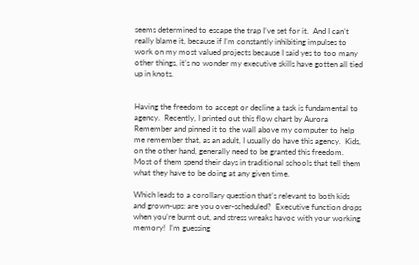seems determined to escape the trap I’ve set for it.  And I can’t really blame it, because if I’m constantly inhibiting impulses to work on my most valued projects because I said yes to too many other things, it’s no wonder my executive skills have gotten all tied up in knots.


Having the freedom to accept or decline a task is fundamental to agency.  Recently, I printed out this flow chart by Aurora Remember and pinned it to the wall above my computer to help me remember that, as an adult, I usually do have this agency.  Kids, on the other hand, generally need to be granted this freedom.  Most of them spend their days in traditional schools that tell them what they have to be doing at any given time.

Which leads to a corollary question that’s relevant to both kids and grown-ups: are you over-scheduled?  Executive function drops when you’re burnt out, and stress wreaks havoc with your working memory!  I’m guessing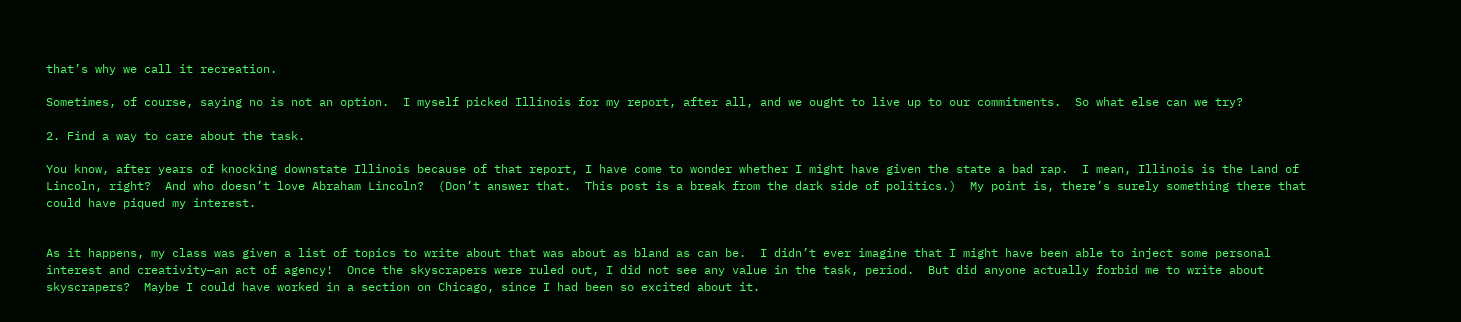that’s why we call it recreation.

Sometimes, of course, saying no is not an option.  I myself picked Illinois for my report, after all, and we ought to live up to our commitments.  So what else can we try?

2. Find a way to care about the task.

You know, after years of knocking downstate Illinois because of that report, I have come to wonder whether I might have given the state a bad rap.  I mean, Illinois is the Land of Lincoln, right?  And who doesn’t love Abraham Lincoln?  (Don’t answer that.  This post is a break from the dark side of politics.)  My point is, there’s surely something there that could have piqued my interest.


As it happens, my class was given a list of topics to write about that was about as bland as can be.  I didn’t ever imagine that I might have been able to inject some personal interest and creativity—an act of agency!  Once the skyscrapers were ruled out, I did not see any value in the task, period.  But did anyone actually forbid me to write about skyscrapers?  Maybe I could have worked in a section on Chicago, since I had been so excited about it.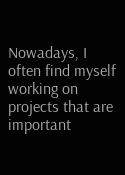Nowadays, I often find myself working on projects that are important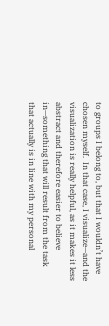to groups I belong to, but that I wouldn’t have chosen myself.  In that case, I visualize—and the visualization is really helpful, as it makes it less abstract and therefore easier to believe in—something that will result from the task that actually is in line with my personal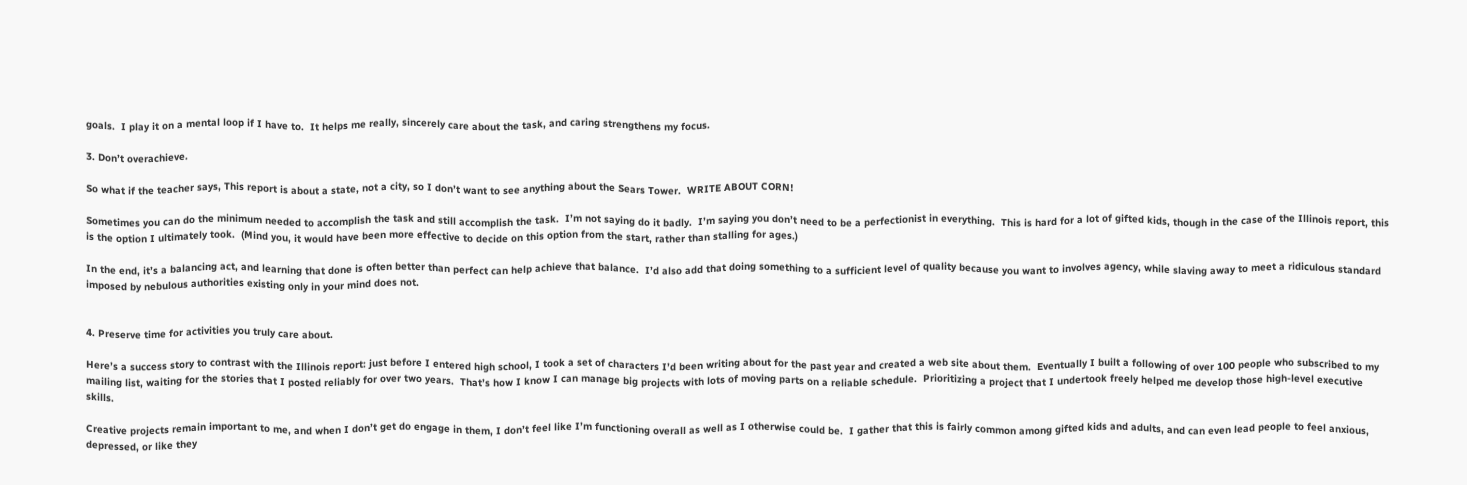goals.  I play it on a mental loop if I have to.  It helps me really, sincerely care about the task, and caring strengthens my focus.

3. Don’t overachieve.

So what if the teacher says, This report is about a state, not a city, so I don’t want to see anything about the Sears Tower.  WRITE ABOUT CORN!

Sometimes you can do the minimum needed to accomplish the task and still accomplish the task.  I’m not saying do it badly.  I’m saying you don’t need to be a perfectionist in everything.  This is hard for a lot of gifted kids, though in the case of the Illinois report, this is the option I ultimately took.  (Mind you, it would have been more effective to decide on this option from the start, rather than stalling for ages.)

In the end, it’s a balancing act, and learning that done is often better than perfect can help achieve that balance.  I’d also add that doing something to a sufficient level of quality because you want to involves agency, while slaving away to meet a ridiculous standard imposed by nebulous authorities existing only in your mind does not.


4. Preserve time for activities you truly care about.

Here’s a success story to contrast with the Illinois report: just before I entered high school, I took a set of characters I’d been writing about for the past year and created a web site about them.  Eventually I built a following of over 100 people who subscribed to my mailing list, waiting for the stories that I posted reliably for over two years.  That’s how I know I can manage big projects with lots of moving parts on a reliable schedule.  Prioritizing a project that I undertook freely helped me develop those high-level executive skills.

Creative projects remain important to me, and when I don’t get do engage in them, I don’t feel like I’m functioning overall as well as I otherwise could be.  I gather that this is fairly common among gifted kids and adults, and can even lead people to feel anxious, depressed, or like they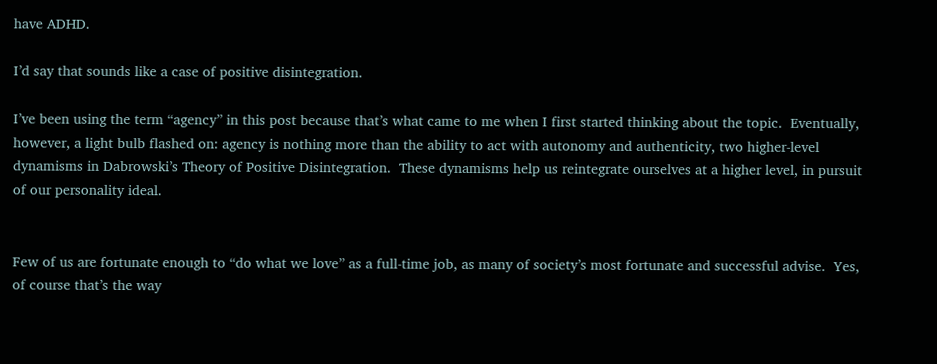have ADHD.

I’d say that sounds like a case of positive disintegration.

I’ve been using the term “agency” in this post because that’s what came to me when I first started thinking about the topic.  Eventually, however, a light bulb flashed on: agency is nothing more than the ability to act with autonomy and authenticity, two higher-level dynamisms in Dabrowski’s Theory of Positive Disintegration.  These dynamisms help us reintegrate ourselves at a higher level, in pursuit of our personality ideal.


Few of us are fortunate enough to “do what we love” as a full-time job, as many of society’s most fortunate and successful advise.  Yes, of course that’s the way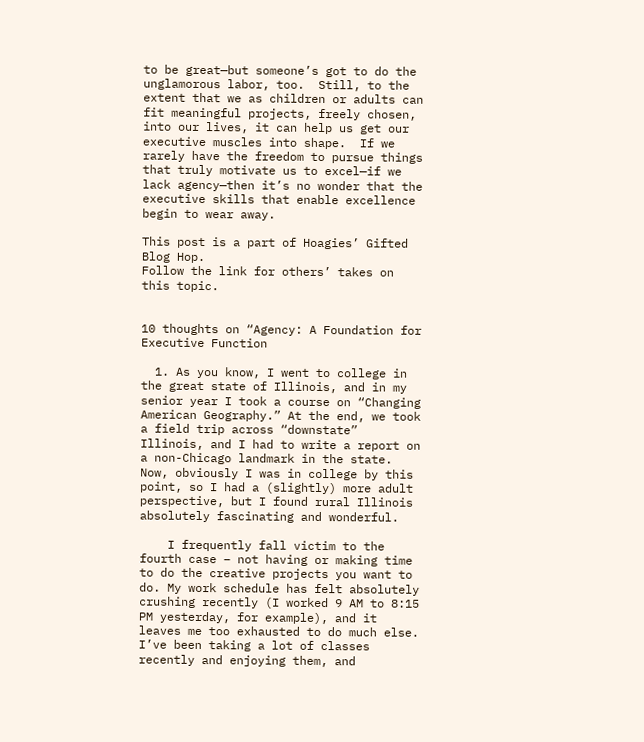to be great—but someone’s got to do the unglamorous labor, too.  Still, to the extent that we as children or adults can fit meaningful projects, freely chosen, into our lives, it can help us get our executive muscles into shape.  If we rarely have the freedom to pursue things that truly motivate us to excel—if we lack agency—then it’s no wonder that the executive skills that enable excellence begin to wear away.

This post is a part of Hoagies’ Gifted Blog Hop.
Follow the link for others’ takes on this topic.


10 thoughts on “Agency: A Foundation for Executive Function

  1. As you know, I went to college in the great state of Illinois, and in my senior year I took a course on “Changing American Geography.” At the end, we took a field trip across “downstate” Illinois, and I had to write a report on a non-Chicago landmark in the state. Now, obviously I was in college by this point, so I had a (slightly) more adult perspective, but I found rural Illinois absolutely fascinating and wonderful.

    I frequently fall victim to the fourth case – not having or making time to do the creative projects you want to do. My work schedule has felt absolutely crushing recently (I worked 9 AM to 8:15 PM yesterday, for example), and it leaves me too exhausted to do much else. I’ve been taking a lot of classes recently and enjoying them, and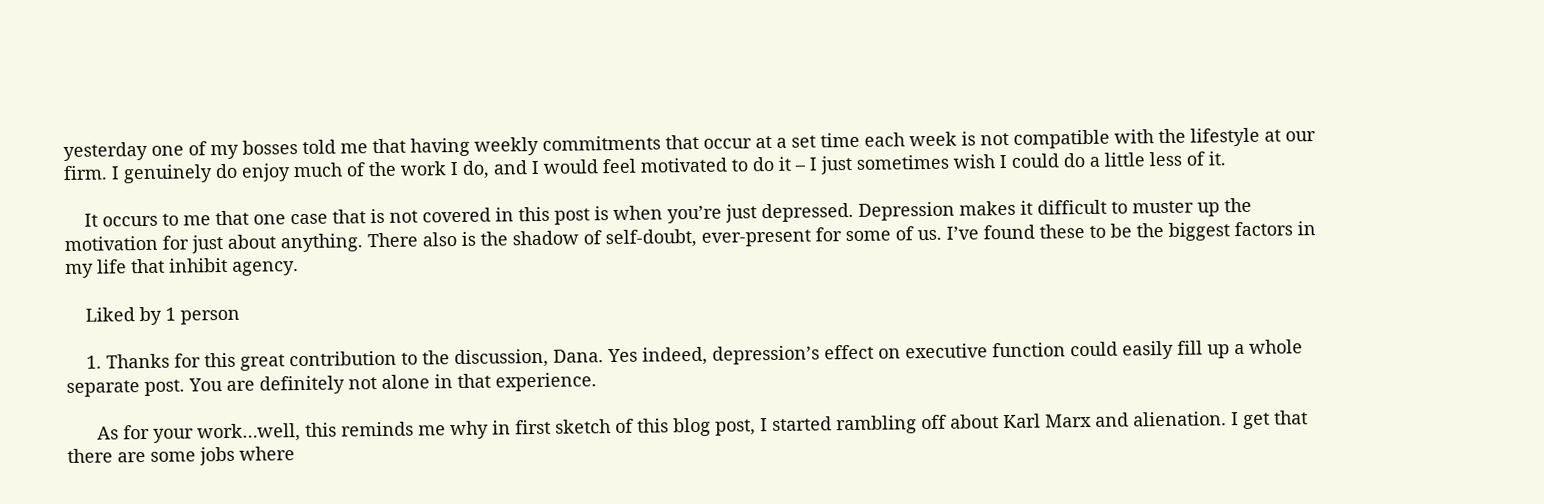yesterday one of my bosses told me that having weekly commitments that occur at a set time each week is not compatible with the lifestyle at our firm. I genuinely do enjoy much of the work I do, and I would feel motivated to do it – I just sometimes wish I could do a little less of it.

    It occurs to me that one case that is not covered in this post is when you’re just depressed. Depression makes it difficult to muster up the motivation for just about anything. There also is the shadow of self-doubt, ever-present for some of us. I’ve found these to be the biggest factors in my life that inhibit agency.

    Liked by 1 person

    1. Thanks for this great contribution to the discussion, Dana. Yes indeed, depression’s effect on executive function could easily fill up a whole separate post. You are definitely not alone in that experience.

      As for your work…well, this reminds me why in first sketch of this blog post, I started rambling off about Karl Marx and alienation. I get that there are some jobs where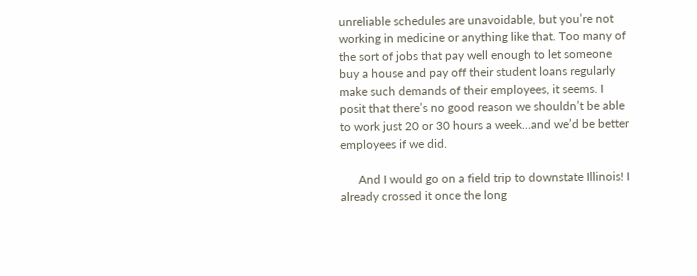unreliable schedules are unavoidable, but you’re not working in medicine or anything like that. Too many of the sort of jobs that pay well enough to let someone buy a house and pay off their student loans regularly make such demands of their employees, it seems. I posit that there’s no good reason we shouldn’t be able to work just 20 or 30 hours a week…and we’d be better employees if we did.

      And I would go on a field trip to downstate Illinois! I already crossed it once the long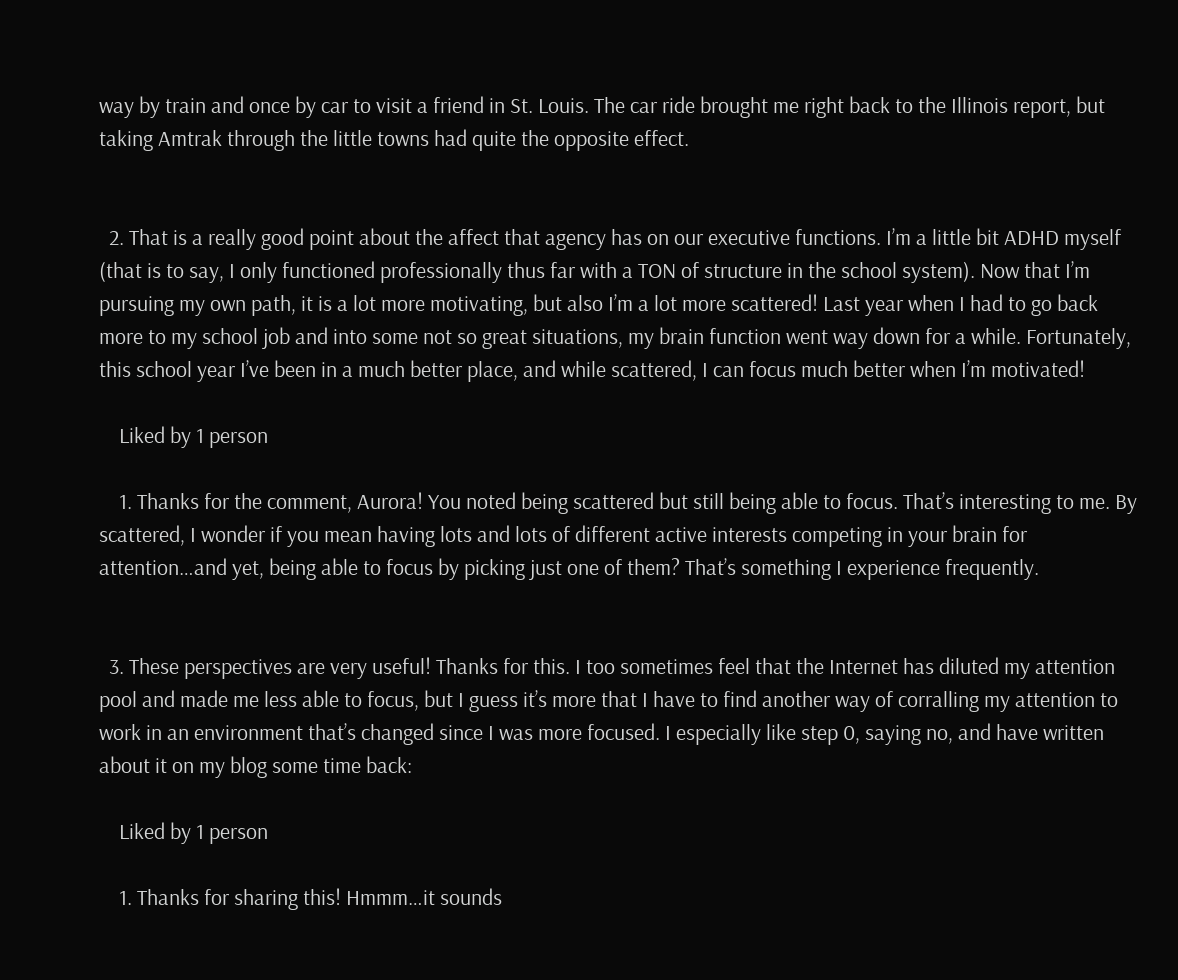way by train and once by car to visit a friend in St. Louis. The car ride brought me right back to the Illinois report, but taking Amtrak through the little towns had quite the opposite effect.


  2. That is a really good point about the affect that agency has on our executive functions. I’m a little bit ADHD myself (that is to say, I only functioned professionally thus far with a TON of structure in the school system). Now that I’m pursuing my own path, it is a lot more motivating, but also I’m a lot more scattered! Last year when I had to go back more to my school job and into some not so great situations, my brain function went way down for a while. Fortunately, this school year I’ve been in a much better place, and while scattered, I can focus much better when I’m motivated!

    Liked by 1 person

    1. Thanks for the comment, Aurora! You noted being scattered but still being able to focus. That’s interesting to me. By scattered, I wonder if you mean having lots and lots of different active interests competing in your brain for attention…and yet, being able to focus by picking just one of them? That’s something I experience frequently.


  3. These perspectives are very useful! Thanks for this. I too sometimes feel that the Internet has diluted my attention pool and made me less able to focus, but I guess it’s more that I have to find another way of corralling my attention to work in an environment that’s changed since I was more focused. I especially like step 0, saying no, and have written about it on my blog some time back:

    Liked by 1 person

    1. Thanks for sharing this! Hmmm…it sounds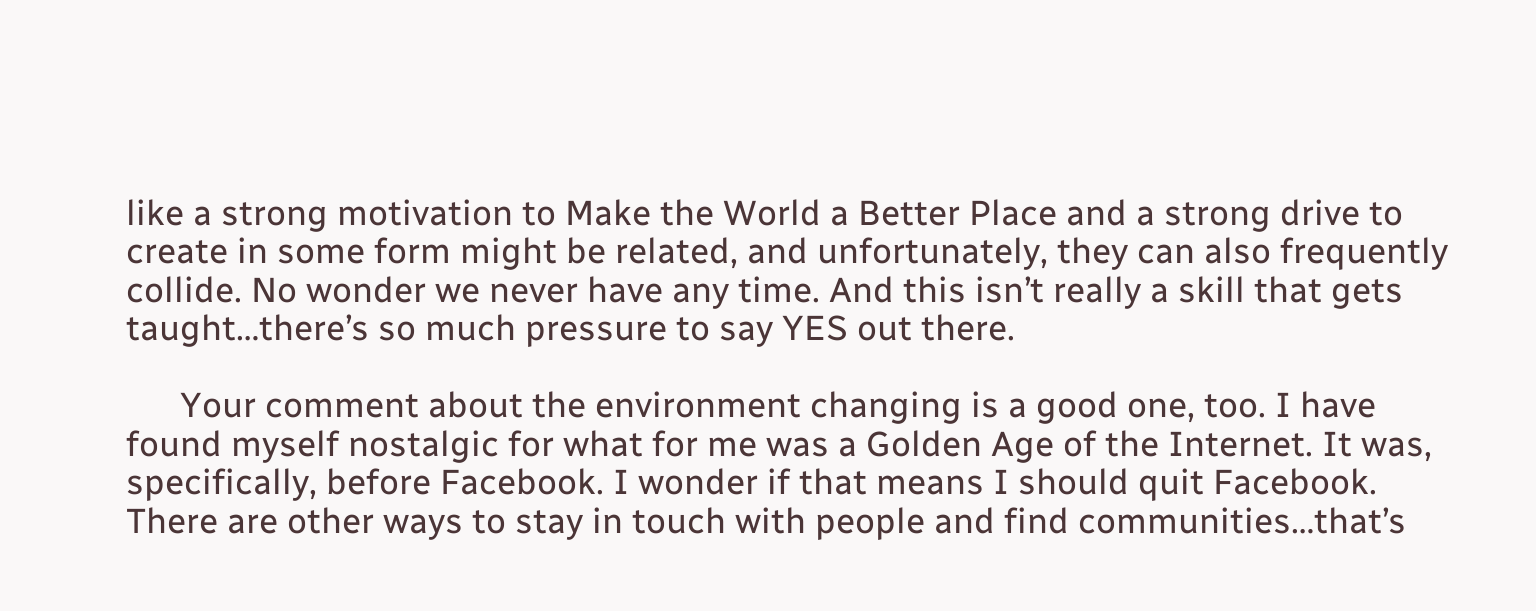like a strong motivation to Make the World a Better Place and a strong drive to create in some form might be related, and unfortunately, they can also frequently collide. No wonder we never have any time. And this isn’t really a skill that gets taught…there’s so much pressure to say YES out there.

      Your comment about the environment changing is a good one, too. I have found myself nostalgic for what for me was a Golden Age of the Internet. It was, specifically, before Facebook. I wonder if that means I should quit Facebook. There are other ways to stay in touch with people and find communities…that’s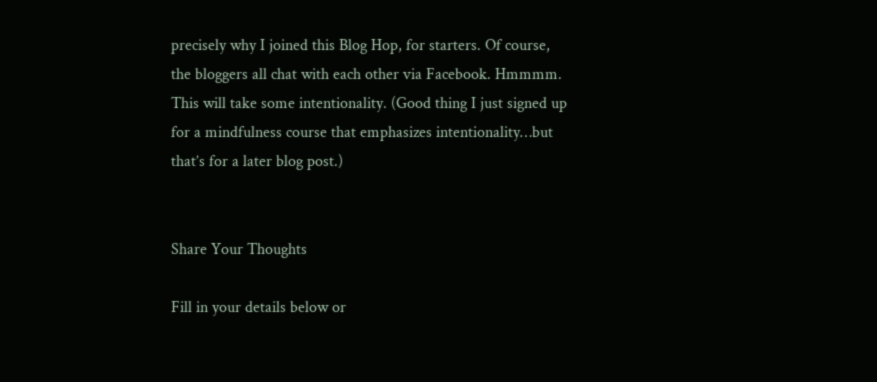precisely why I joined this Blog Hop, for starters. Of course, the bloggers all chat with each other via Facebook. Hmmmm. This will take some intentionality. (Good thing I just signed up for a mindfulness course that emphasizes intentionality…but that’s for a later blog post.)


Share Your Thoughts

Fill in your details below or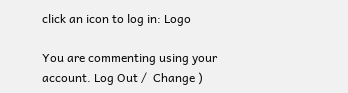click an icon to log in: Logo

You are commenting using your account. Log Out /  Change )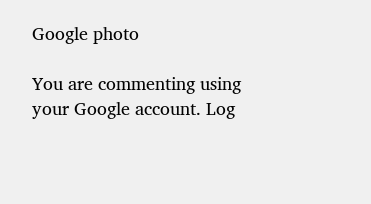Google photo

You are commenting using your Google account. Log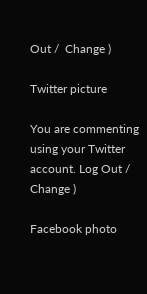Out /  Change )

Twitter picture

You are commenting using your Twitter account. Log Out /  Change )

Facebook photo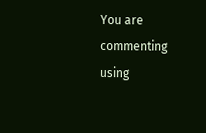You are commenting using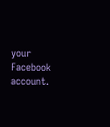your Facebook account.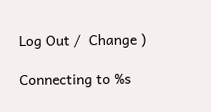Log Out /  Change )

Connecting to %s